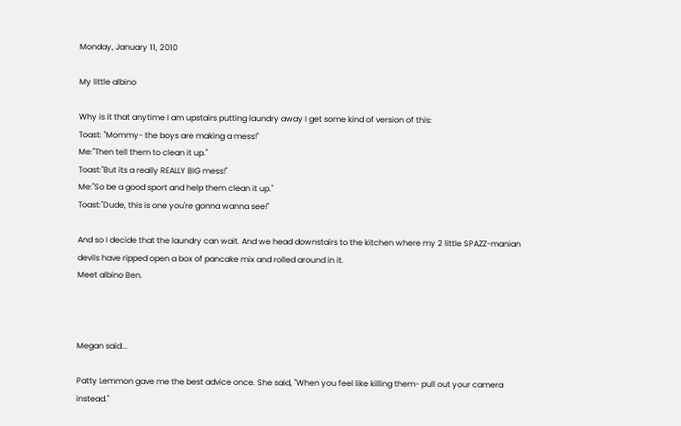Monday, January 11, 2010

My little albino

Why is it that anytime I am upstairs putting laundry away I get some kind of version of this:
Toast: "Mommy- the boys are making a mess!"
Me:"Then tell them to clean it up."
Toast:"But its a really REALLY BIG mess!"
Me:"So be a good sport and help them clean it up."
Toast:"Dude, this is one you're gonna wanna see!"

And so I decide that the laundry can wait. And we head downstairs to the kitchen where my 2 little SPAZZ-manian devils have ripped open a box of pancake mix and rolled around in it.
Meet albino Ben.



Megan said...

Patty Lemmon gave me the best advice once. She said, "When you feel like killing them- pull out your camera instead."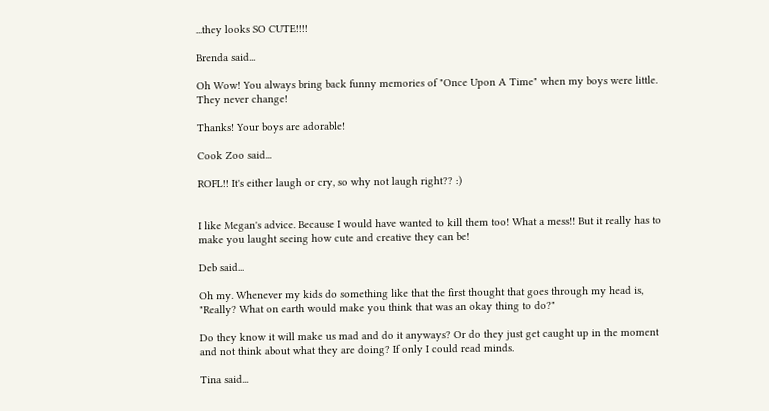...they looks SO CUTE!!!!

Brenda said...

Oh Wow! You always bring back funny memories of "Once Upon A Time" when my boys were little. They never change!

Thanks! Your boys are adorable!

Cook Zoo said...

ROFL!! It's either laugh or cry, so why not laugh right?? :)


I like Megan's advice. Because I would have wanted to kill them too! What a mess!! But it really has to make you laught seeing how cute and creative they can be!

Deb said...

Oh my. Whenever my kids do something like that the first thought that goes through my head is, "Really? What on earth would make you think that was an okay thing to do?"

Do they know it will make us mad and do it anyways? Or do they just get caught up in the moment and not think about what they are doing? If only I could read minds.

Tina said...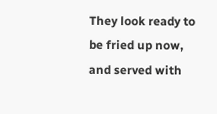They look ready to be fried up now, and served with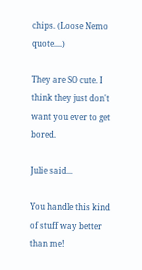chips. (Loose Nemo quote....)

They are SO cute. I think they just don't want you ever to get bored.

Julie said...

You handle this kind of stuff way better than me!